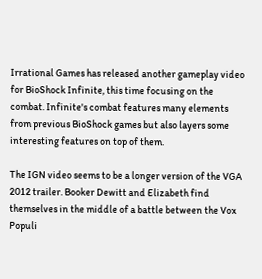Irrational Games has released another gameplay video for BioShock Infinite, this time focusing on the combat. Infinite's combat features many elements from previous BioShock games but also layers some interesting features on top of them.

The IGN video seems to be a longer version of the VGA 2012 trailer. Booker Dewitt and Elizabeth find themselves in the middle of a battle between the Vox Populi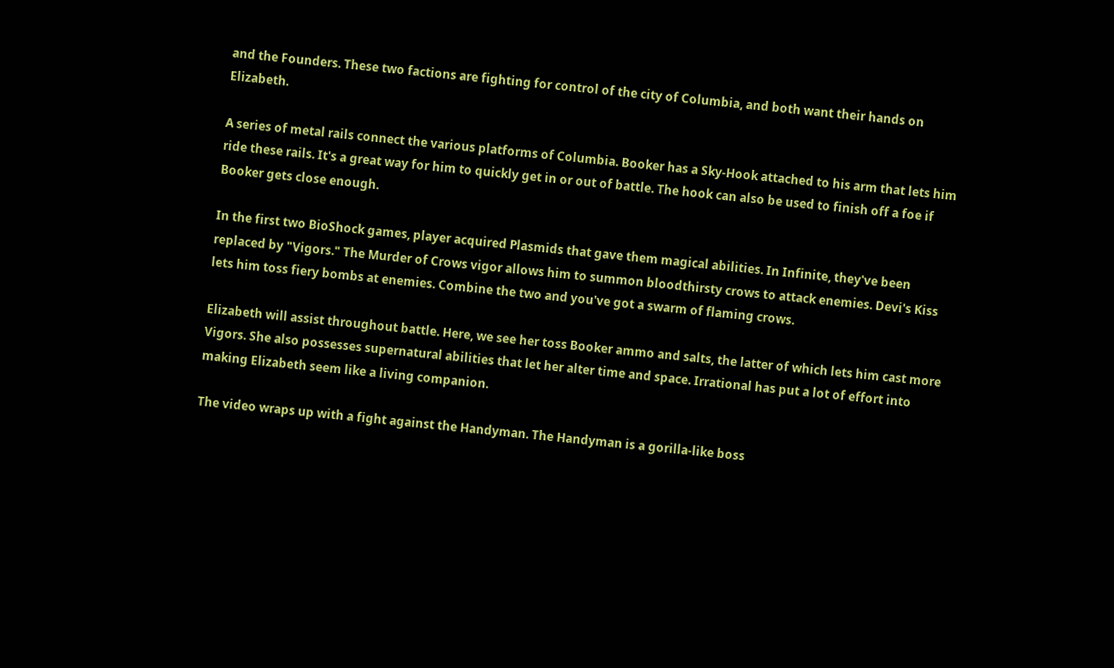and the Founders. These two factions are fighting for control of the city of Columbia, and both want their hands on Elizabeth.

A series of metal rails connect the various platforms of Columbia. Booker has a Sky-Hook attached to his arm that lets him ride these rails. It's a great way for him to quickly get in or out of battle. The hook can also be used to finish off a foe if Booker gets close enough.

In the first two BioShock games, player acquired Plasmids that gave them magical abilities. In Infinite, they've been replaced by "Vigors." The Murder of Crows vigor allows him to summon bloodthirsty crows to attack enemies. Devi's Kiss lets him toss fiery bombs at enemies. Combine the two and you've got a swarm of flaming crows.

Elizabeth will assist throughout battle. Here, we see her toss Booker ammo and salts, the latter of which lets him cast more Vigors. She also possesses supernatural abilities that let her alter time and space. Irrational has put a lot of effort into making Elizabeth seem like a living companion.

The video wraps up with a fight against the Handyman. The Handyman is a gorilla-like boss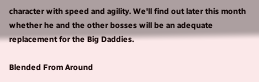character with speed and agility. We'll find out later this month whether he and the other bosses will be an adequate replacement for the Big Daddies.

Blended From Around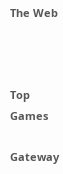The Web



Top Games

Gateway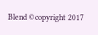Blend ©copyright 2017